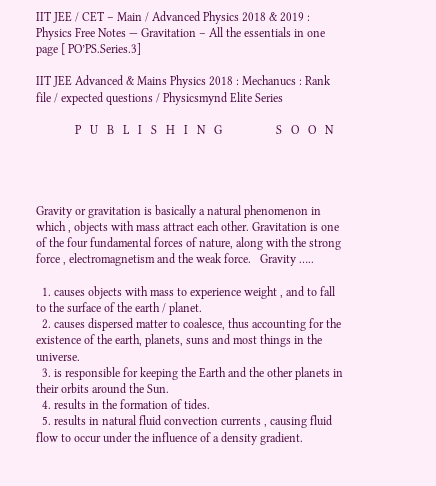IIT JEE / CET – Main / Advanced Physics 2018 & 2019 : Physics Free Notes — Gravitation – All the essentials in one page [ PO’PS.Series.3]

IIT JEE Advanced & Mains Physics 2018 : Mechanucs : Rank file / expected questions / Physicsmynd Elite Series

             P   U   B   L   I   S   H   I   N   G                  S   O   O   N




Gravity or gravitation is basically a natural phenomenon in which , objects with mass attract each other. Gravitation is one of the four fundamental forces of nature, along with the strong force , electromagnetism and the weak force.   Gravity …..

  1. causes objects with mass to experience weight , and to fall to the surface of the earth / planet.
  2. causes dispersed matter to coalesce, thus accounting for the existence of the earth, planets, suns and most things in the universe.
  3. is responsible for keeping the Earth and the other planets in their orbits around the Sun.
  4. results in the formation of tides.
  5. results in natural fluid convection currents , causing fluid flow to occur under the influence of a density gradient.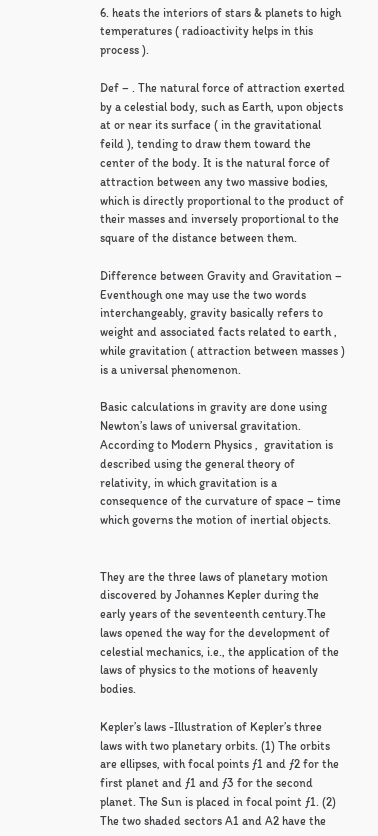6. heats the interiors of stars & planets to high temperatures ( radioactivity helps in this process ).

Def – . The natural force of attraction exerted by a celestial body, such as Earth, upon objects at or near its surface ( in the gravitational feild ), tending to draw them toward the center of the body. It is the natural force of attraction between any two massive bodies, which is directly proportional to the product of their masses and inversely proportional to the square of the distance between them.

Difference between Gravity and Gravitation – Eventhough one may use the two words interchangeably, gravity basically refers to weight and associated facts related to earth , while gravitation ( attraction between masses ) is a universal phenomenon.

Basic calculations in gravity are done using Newton’s laws of universal gravitation. According to Modern Physics ,  gravitation is described using the general theory of relativity, in which gravitation is a consequence of the curvature of space – time which governs the motion of inertial objects.


They are the three laws of planetary motion discovered by Johannes Kepler during the early years of the seventeenth century.The laws opened the way for the development of celestial mechanics, i.e., the application of the laws of physics to the motions of heavenly bodies.

Kepler’s laws -Illustration of Kepler’s three laws with two planetary orbits. (1) The orbits are ellipses, with focal points ƒ1 and ƒ2 for the first planet and ƒ1 and ƒ3 for the second planet. The Sun is placed in focal point ƒ1. (2) The two shaded sectors A1 and A2 have the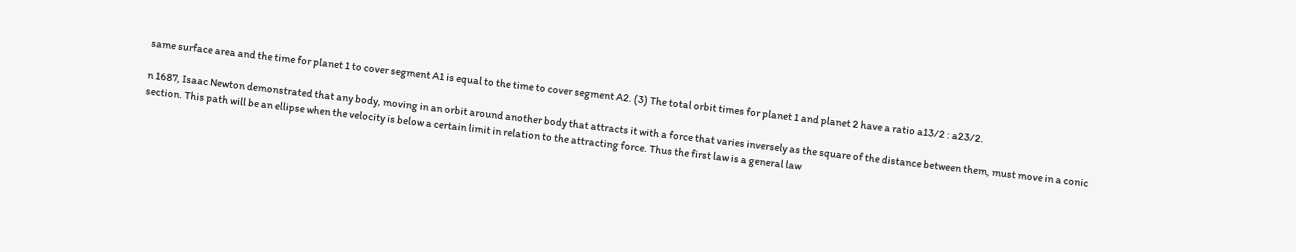same surface area and the time for planet 1 to cover segment A1 is equal to the time to cover segment A2. (3) The total orbit times for planet 1 and planet 2 have a ratio a13/2 : a23/2.

n 1687, Isaac Newton demonstrated that any body, moving in an orbit around another body that attracts it with a force that varies inversely as the square of the distance between them, must move in a conic section. This path will be an ellipse when the velocity is below a certain limit in relation to the attracting force. Thus the first law is a general law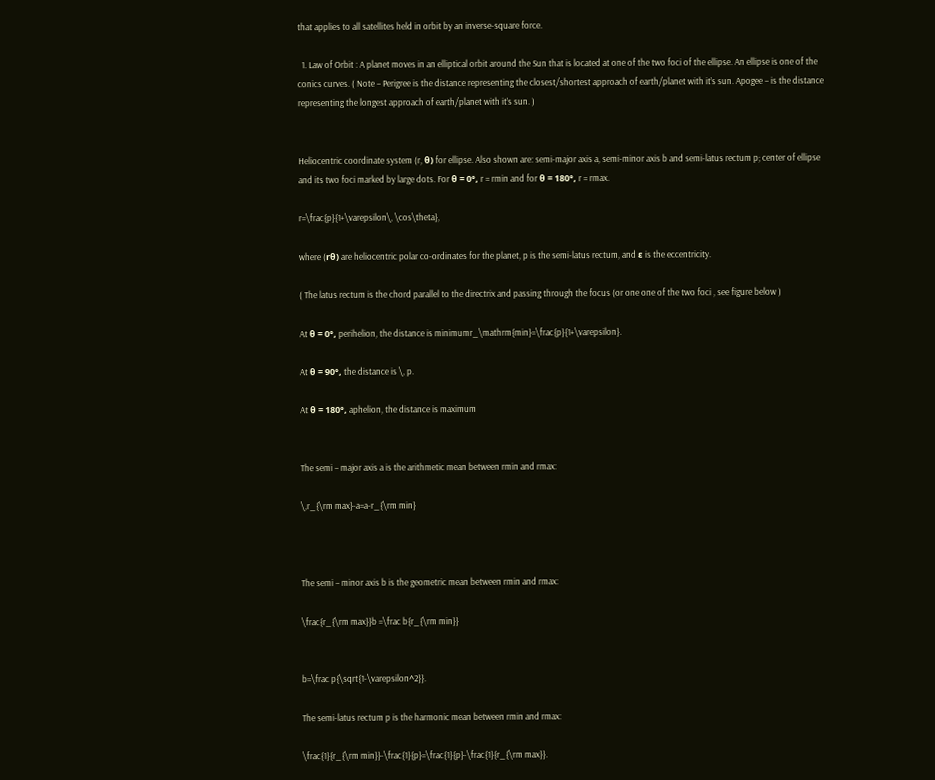that applies to all satellites held in orbit by an inverse-square force.

  1. Law of Orbit : A planet moves in an elliptical orbit around the Sun that is located at one of the two foci of the ellipse. An ellipse is one of the conics curves. ( Note – Perigree is the distance representing the closest/shortest approach of earth/planet with it’s sun. Apogee – is the distance representing the longest approach of earth/planet with it’s sun. )


Heliocentric coordinate system (r, θ) for ellipse. Also shown are: semi-major axis a, semi-minor axis b and semi-latus rectum p; center of ellipse and its two foci marked by large dots. For θ = 0°, r = rmin and for θ = 180°, r = rmax.

r=\frac{p}{1+\varepsilon\, \cos\theta},

where (rθ) are heliocentric polar co-ordinates for the planet, p is the semi-latus rectum, and ε is the eccentricity.

( The latus rectum is the chord parallel to the directrix and passing through the focus (or one one of the two foci , see figure below )

At θ = 0°, perihelion, the distance is minimumr_\mathrm{min}=\frac{p}{1+\varepsilon}.

At θ = 90°, the distance is \, p.

At θ = 180°, aphelion, the distance is maximum


The semi – major axis a is the arithmetic mean between rmin and rmax:

\,r_{\rm max}-a=a-r_{\rm min}



The semi – minor axis b is the geometric mean between rmin and rmax:

\frac{r_{\rm max}}b =\frac b{r_{\rm min}}


b=\frac p{\sqrt{1-\varepsilon^2}}.

The semi-latus rectum p is the harmonic mean between rmin and rmax:

\frac{1}{r_{\rm min}}-\frac{1}{p}=\frac{1}{p}-\frac{1}{r_{\rm max}}.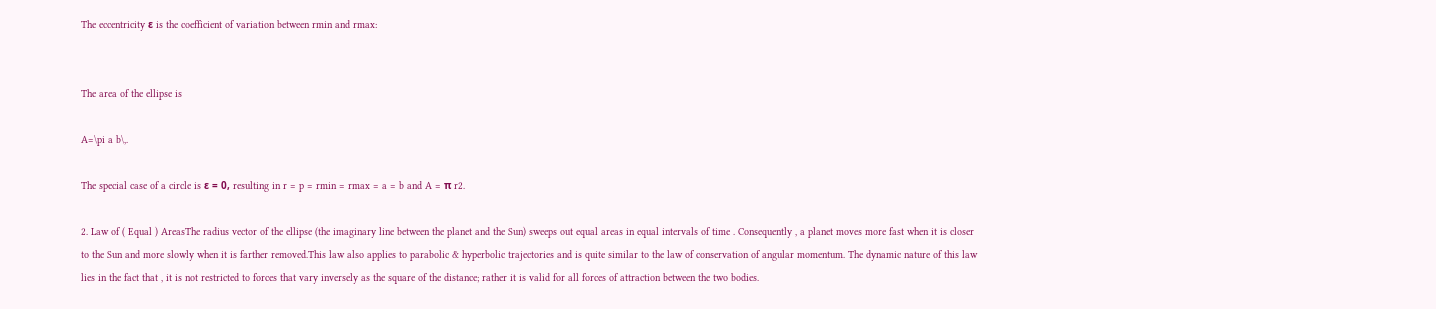The eccentricity ε is the coefficient of variation between rmin and rmax:


The area of the ellipse is

A=\pi a b\,.

The special case of a circle is ε = 0, resulting in r = p = rmin = rmax = a = b and A = π r2.

2. Law of ( Equal ) AreasThe radius vector of the ellipse (the imaginary line between the planet and the Sun) sweeps out equal areas in equal intervals of time . Consequently , a planet moves more fast when it is closer to the Sun and more slowly when it is farther removed.This law also applies to parabolic & hyperbolic trajectories and is quite similar to the law of conservation of angular momentum. The dynamic nature of this law lies in the fact that , it is not restricted to forces that vary inversely as the square of the distance; rather it is valid for all forces of attraction between the two bodies.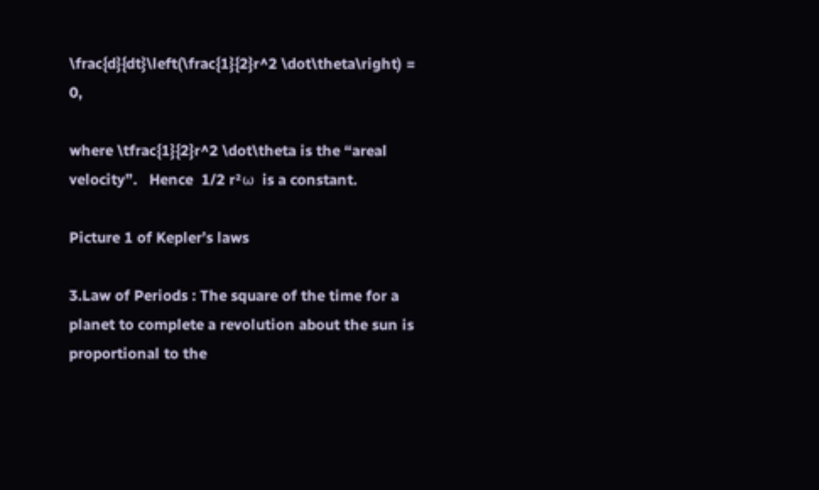\frac{d}{dt}\left(\frac{1}{2}r^2 \dot\theta\right) = 0,

where \tfrac{1}{2}r^2 \dot\theta is the “areal velocity”.   Hence  1/2 r²ω  is a constant.

Picture 1 of Kepler’s laws

3.Law of Periods : The square of the time for a planet to complete a revolution about the sun is proportional to the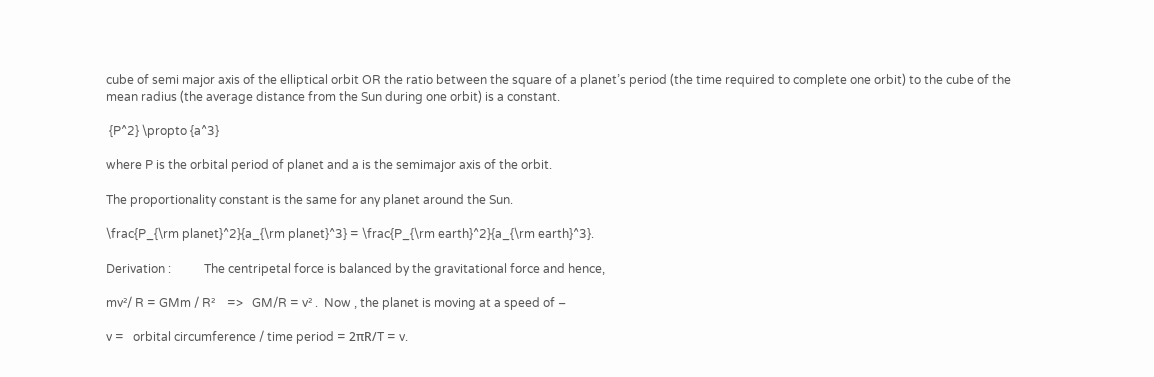cube of semi major axis of the elliptical orbit OR the ratio between the square of a planet’s period (the time required to complete one orbit) to the cube of the mean radius (the average distance from the Sun during one orbit) is a constant.

 {P^2} \propto {a^3}

where P is the orbital period of planet and a is the semimajor axis of the orbit.

The proportionality constant is the same for any planet around the Sun.

\frac{P_{\rm planet}^2}{a_{\rm planet}^3} = \frac{P_{\rm earth}^2}{a_{\rm earth}^3}.

Derivation :           The centripetal force is balanced by the gravitational force and hence,

mv²/ R = GMm / R²    =>   GM/R = v² .  Now , the planet is moving at a speed of –

v =   orbital circumference / time period = 2πR/T = v.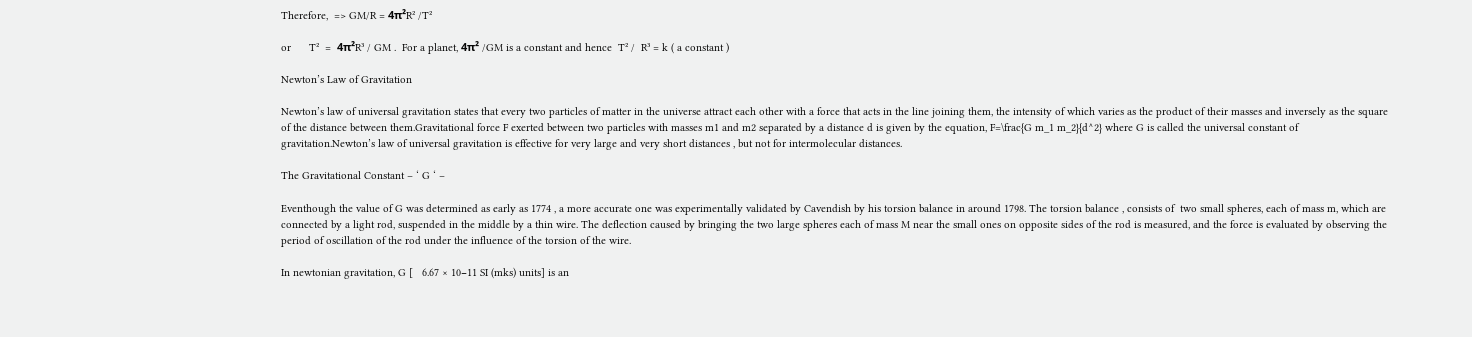Therefore,  => GM/R = 4π²R² /T²

or      T²  =  4π²R³ / GM .  For a planet, 4π² /GM is a constant and hence  T² /  R³ = k ( a constant )

Newton’s Law of Gravitation

Newton’s law of universal gravitation states that every two particles of matter in the universe attract each other with a force that acts in the line joining them, the intensity of which varies as the product of their masses and inversely as the square of the distance between them.Gravitational force F exerted between two particles with masses m1 and m2 separated by a distance d is given by the equation, F=\frac{G m_1 m_2}{d^2} where G is called the universal constant of gravitation.Newton’s law of universal gravitation is effective for very large and very short distances , but not for intermolecular distances.

The Gravitational Constant – ‘ G ‘ –

Eventhough the value of G was determined as early as 1774 , a more accurate one was experimentally validated by Cavendish by his torsion balance in around 1798. The torsion balance , consists of  two small spheres, each of mass m, which are connected by a light rod, suspended in the middle by a thin wire. The deflection caused by bringing the two large spheres each of mass M near the small ones on opposite sides of the rod is measured, and the force is evaluated by observing the period of oscillation of the rod under the influence of the torsion of the wire.

In newtonian gravitation, G [   6.67 × 10−11 SI (mks) units] is an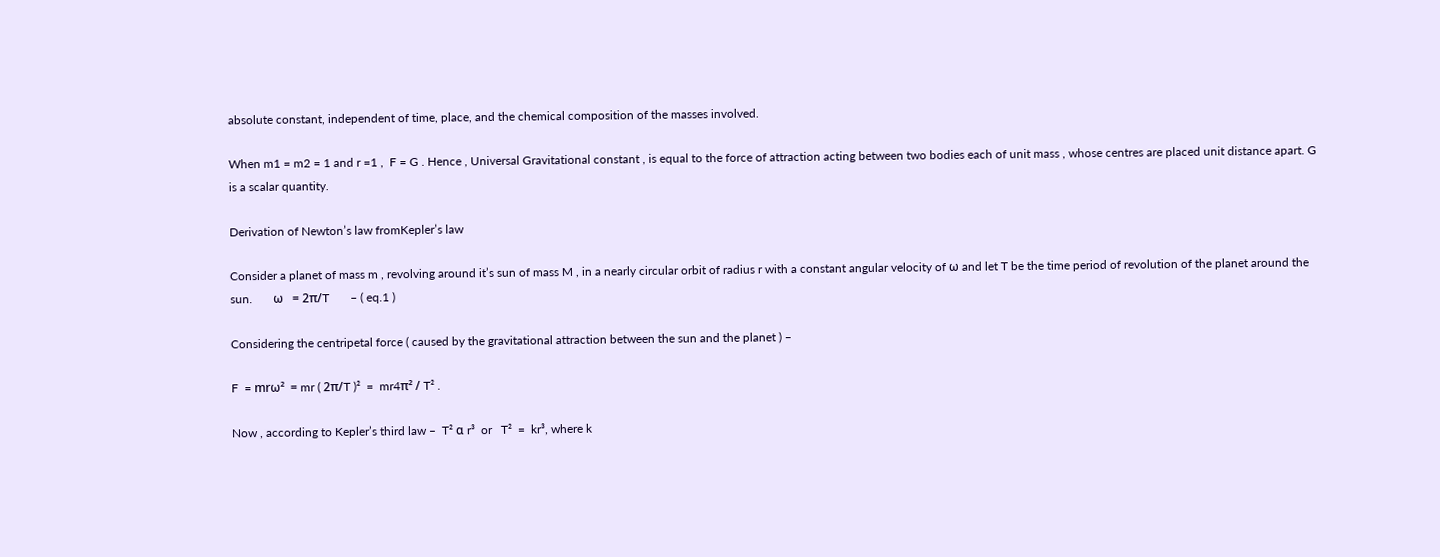absolute constant, independent of time, place, and the chemical composition of the masses involved.

When m1 = m2 = 1 and r =1 ,  F = G . Hence , Universal Gravitational constant , is equal to the force of attraction acting between two bodies each of unit mass , whose centres are placed unit distance apart. G is a scalar quantity.

Derivation of Newton’s law fromKepler’s law

Consider a planet of mass m , revolving around it’s sun of mass M , in a nearly circular orbit of radius r with a constant angular velocity of ω and let T be the time period of revolution of the planet around the sun.       ω   = 2π/T       – ( eq.1 )

Considering the centripetal force ( caused by the gravitational attraction between the sun and the planet ) –

F  = mrω²  = mr ( 2π/T )²  =  mr4π² / T² .

Now , according to Kepler’s third law –  T² α r³  or   T²  =  kr³, where k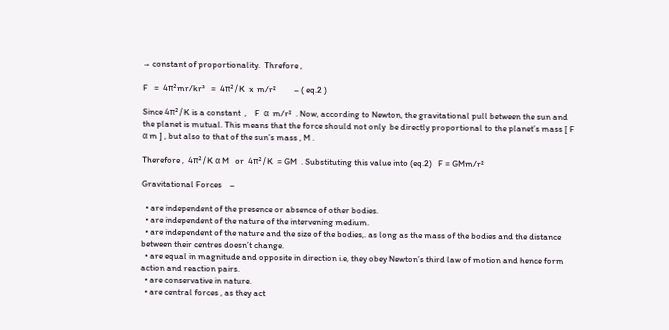→ constant of proportionality.  Threfore ,

F   =  4π²mr/kr³   =  4π²/K  x  m/r²         – ( eq.2 )

Since 4π²/K is a constant  ,    F  α  m/r²  . Now, according to Newton, the gravitational pull between the sun and the planet is mutual. This means that the force should not only  be directly proportional to the planet’s mass [ F α m ] , but also to that of the sun’s mass , M .

Therefore ,  4π²/K α M   or  4π²/K  = GM  . Substituting this value into (eq.2)   F = GMm/r²

Gravitational Forces    –

  • are independent of the presence or absence of other bodies.
  • are independent of the nature of the intervening medium.
  • are independent of the nature and the size of the bodies,. as long as the mass of the bodies and the distance between their centres doesn’t change.
  • are equal in magnitude and opposite in direction i.e, they obey Newton’s third law of motion and hence form action and reaction pairs.
  • are conservative in nature.
  • are central forces , as they act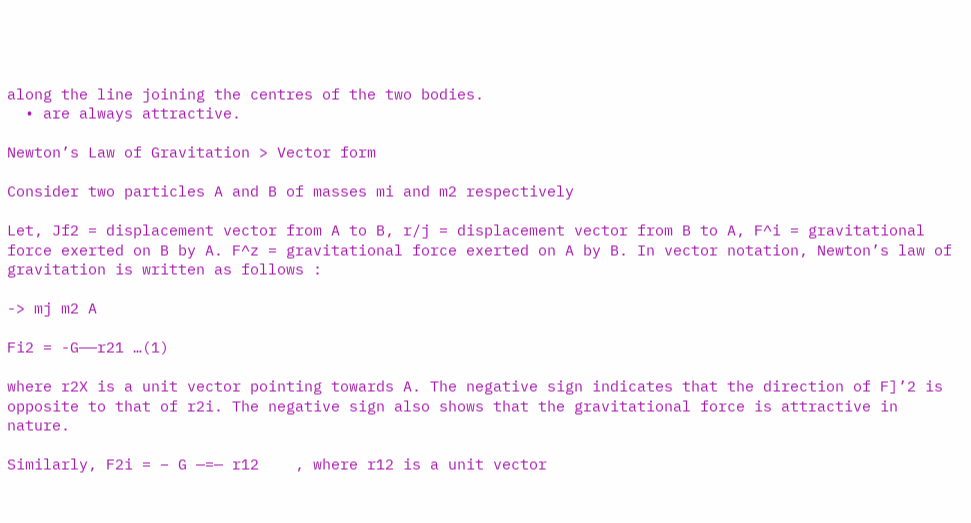along the line joining the centres of the two bodies.
  • are always attractive.

Newton’s Law of Gravitation > Vector form

Consider two particles A and B of masses mi and m2 respectively

Let, Jf2 = displacement vector from A to B, r/j = displacement vector from B to A, F^i = gravitational force exerted on B by A. F^z = gravitational force exerted on A by B. In vector notation, Newton’s law of gravitation is written as follows :

-> mj m2 A

Fi2 = -G——r21 …(1)

where r2X is a unit vector pointing towards A. The negative sign indicates that the direction of F]’2 is opposite to that of r2i. The negative sign also shows that the gravitational force is attractive in nature.

Similarly, F2i = – G —=— r12    , where r12 is a unit vector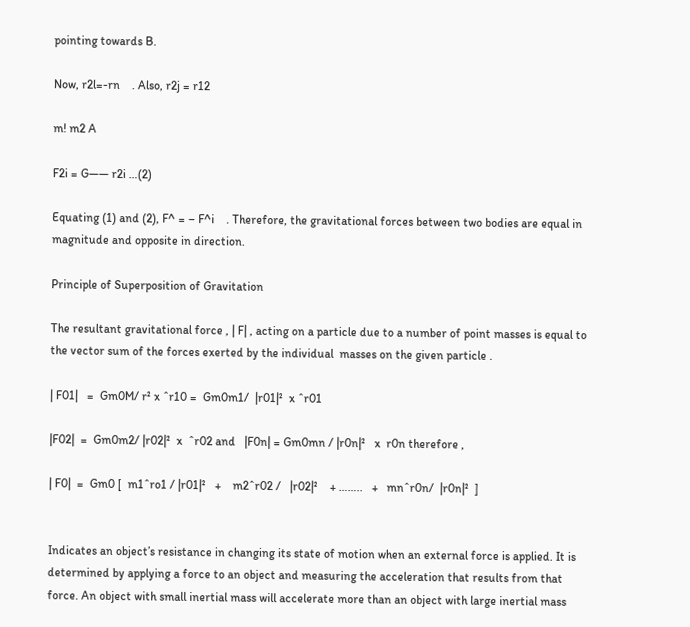pointing towards B.

Now, r2l=-rn    . Also, r2j = r12

m! m2 A

F2i = G—— r2i …(2)

Equating (1) and (2), F^ = – F^i    . Therefore, the gravitational forces between two bodies are equal in magnitude and opposite in direction.

Principle of Superposition of Gravitation

The resultant gravitational force , | F| , acting on a particle due to a number of point masses is equal to the vector sum of the forces exerted by the individual  masses on the given particle .

| F01|   =  Gm0M/ r² x ˆr10 =  Gm0m1/  |r01|²  x ˆr01

|F02|  =  Gm0m2/ |r02|²  x  ˆr02 and   |F0n| = Gm0mn / |r0n|²   x  r0n therefore ,

| F0|  =  Gm0 [  m1ˆro1 / |r01|²   +    m2ˆr02 /   |r02|²    + ……..   +   mnˆr0n/  |r0n|²  ]


Indicates an object’s resistance in changing its state of motion when an external force is applied. It is determined by applying a force to an object and measuring the acceleration that results from that force. An object with small inertial mass will accelerate more than an object with large inertial mass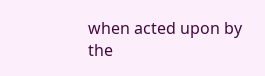when acted upon by the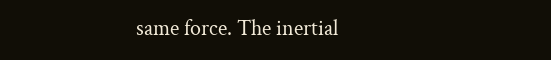same force. The inertial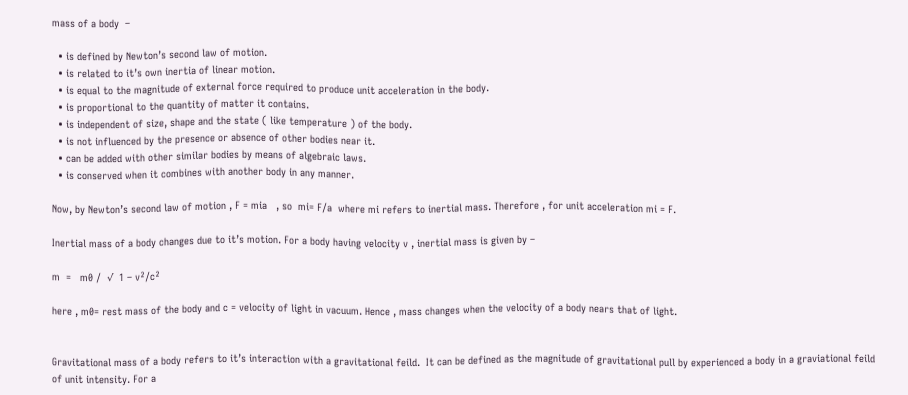mass of a body  –

  • is defined by Newton’s second law of motion.
  • is related to it’s own inertia of linear motion.
  • is equal to the magnitude of external force required to produce unit acceleration in the body.
  • is proportional to the quantity of matter it contains.
  • is independent of size, shape and the state ( like temperature ) of the body.
  • is not influenced by the presence or absence of other bodies near it.
  • can be added with other similar bodies by means of algebraic laws.
  • is conserved when it combines with another body in any manner.

Now, by Newton’s second law of motion , F = mia   , so  mi= F/a  where mi refers to inertial mass. Therefore , for unit acceleration mi = F.

Inertial mass of a body changes due to it’s motion. For a body having velocity v , inertial mass is given by –

m  =   m0 /  √  1 – v²/c²

here , m0= rest mass of the body and c = velocity of light in vacuum. Hence , mass changes when the velocity of a body nears that of light.


Gravitational mass of a body refers to it’s interaction with a gravitational feild.  It can be defined as the magnitude of gravitational pull by experienced a body in a graviational feild of unit intensity. For a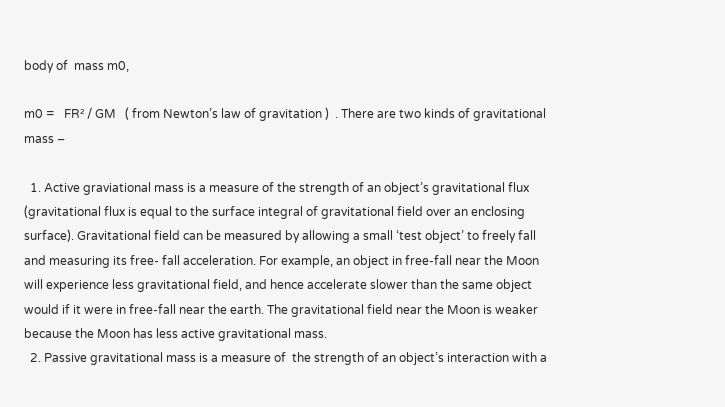body of  mass m0,

m0 =   FR² / GM   ( from Newton’s law of gravitation )  . There are two kinds of gravitational mass –

  1. Active graviational mass is a measure of the strength of an object’s gravitational flux (gravitational flux is equal to the surface integral of gravitational field over an enclosing surface). Gravitational field can be measured by allowing a small ‘test object’ to freely fall and measuring its free- fall acceleration. For example, an object in free-fall near the Moon will experience less gravitational field, and hence accelerate slower than the same object would if it were in free-fall near the earth. The gravitational field near the Moon is weaker because the Moon has less active gravitational mass.
  2. Passive gravitational mass is a measure of  the strength of an object’s interaction with a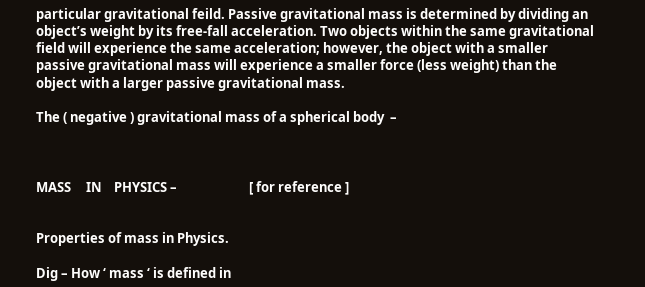particular gravitational feild. Passive gravitational mass is determined by dividing an object’s weight by its free-fall acceleration. Two objects within the same gravitational field will experience the same acceleration; however, the object with a smaller passive gravitational mass will experience a smaller force (less weight) than the object with a larger passive gravitational mass.

The ( negative ) gravitational mass of a spherical body  –



MASS     IN    PHYSICS –                        [ for reference ]


Properties of mass in Physics.

Dig – How ‘ mass ‘ is defined in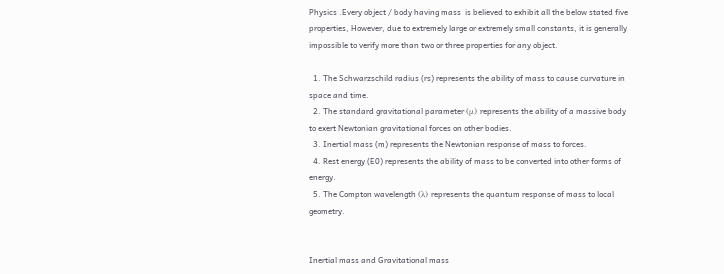Physics .Every object / body having mass  is believed to exhibit all the below stated five properties, However, due to extremely large or extremely small constants, it is generally impossible to verify more than two or three properties for any object.

  1. The Schwarzschild radius (rs) represents the ability of mass to cause curvature in space and time.
  2. The standard gravitational parameter (μ) represents the ability of a massive body to exert Newtonian gravitational forces on other bodies.
  3. Inertial mass (m) represents the Newtonian response of mass to forces.
  4. Rest energy (E0) represents the ability of mass to be converted into other forms of energy.
  5. The Compton wavelength (λ) represents the quantum response of mass to local geometry.


Inertial mass and Gravitational mass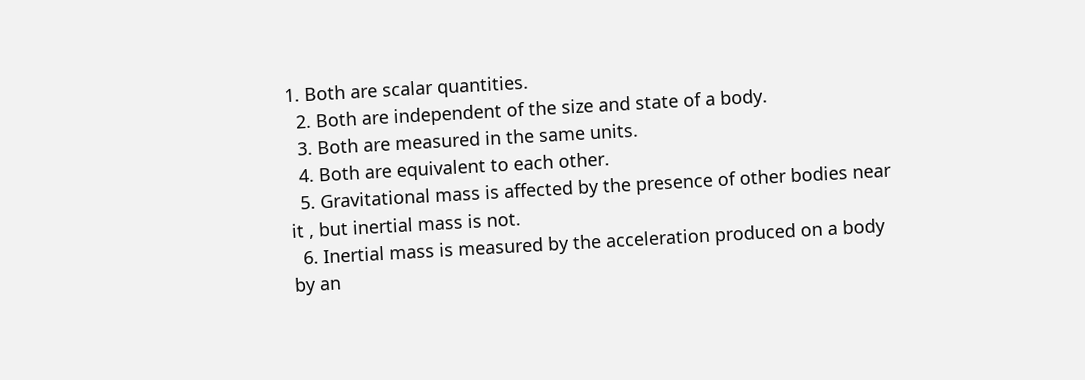1. Both are scalar quantities.
  2. Both are independent of the size and state of a body.
  3. Both are measured in the same units.
  4. Both are equivalent to each other.
  5. Gravitational mass is affected by the presence of other bodies near it , but inertial mass is not.
  6. Inertial mass is measured by the acceleration produced on a body by an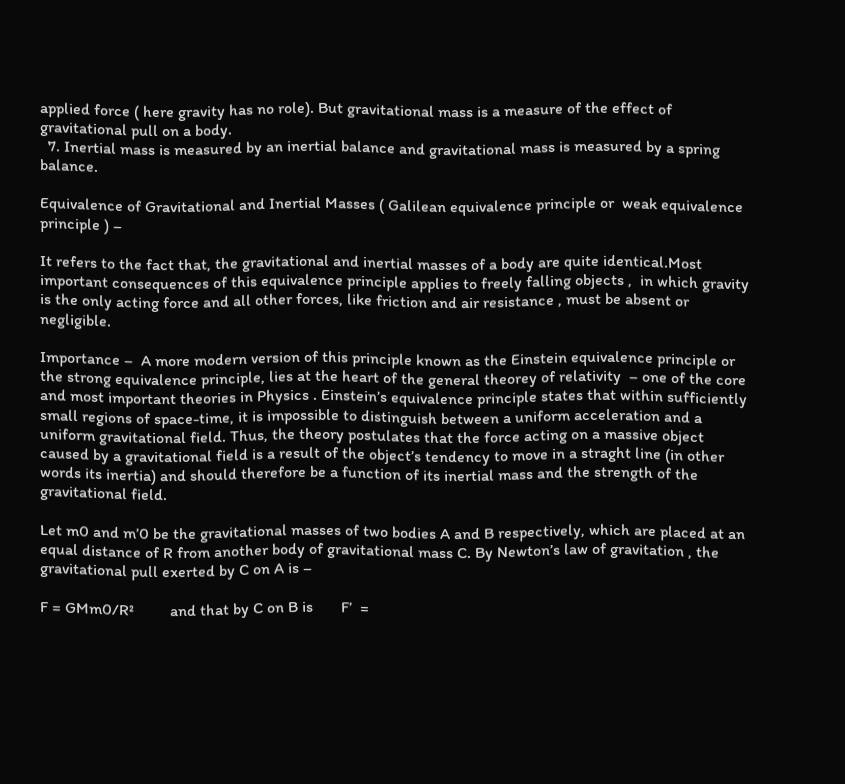applied force ( here gravity has no role). But gravitational mass is a measure of the effect of gravitational pull on a body.
  7. Inertial mass is measured by an inertial balance and gravitational mass is measured by a spring balance.

Equivalence of Gravitational and Inertial Masses ( Galilean equivalence principle or  weak equivalence principle ) –

It refers to the fact that, the gravitational and inertial masses of a body are quite identical.Most important consequences of this equivalence principle applies to freely falling objects ,  in which gravity is the only acting force and all other forces, like friction and air resistance , must be absent or negligible.

Importance –  A more modern version of this principle known as the Einstein equivalence principle or the strong equivalence principle, lies at the heart of the general theorey of relativity  – one of the core and most important theories in Physics . Einstein’s equivalence principle states that within sufficiently small regions of space-time, it is impossible to distinguish between a uniform acceleration and a uniform gravitational field. Thus, the theory postulates that the force acting on a massive object caused by a gravitational field is a result of the object’s tendency to move in a straght line (in other words its inertia) and should therefore be a function of its inertial mass and the strength of the gravitational field.

Let m0 and m’0 be the gravitational masses of two bodies A and B respectively, which are placed at an equal distance of R from another body of gravitational mass C. By Newton’s law of gravitation , the gravitational pull exerted by C on A is –

F = GMm0/R²         and that by C on B is       F’  =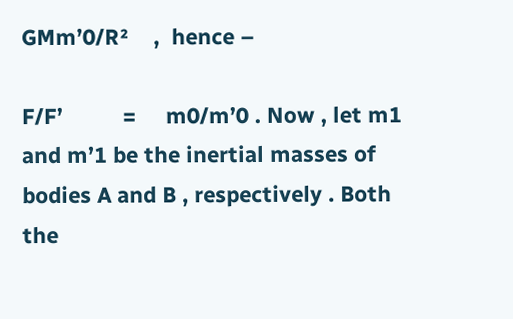GMm’0/R²    ,  hence –

F/F’          =     m0/m’0 . Now , let m1 and m’1 be the inertial masses of bodies A and B , respectively . Both the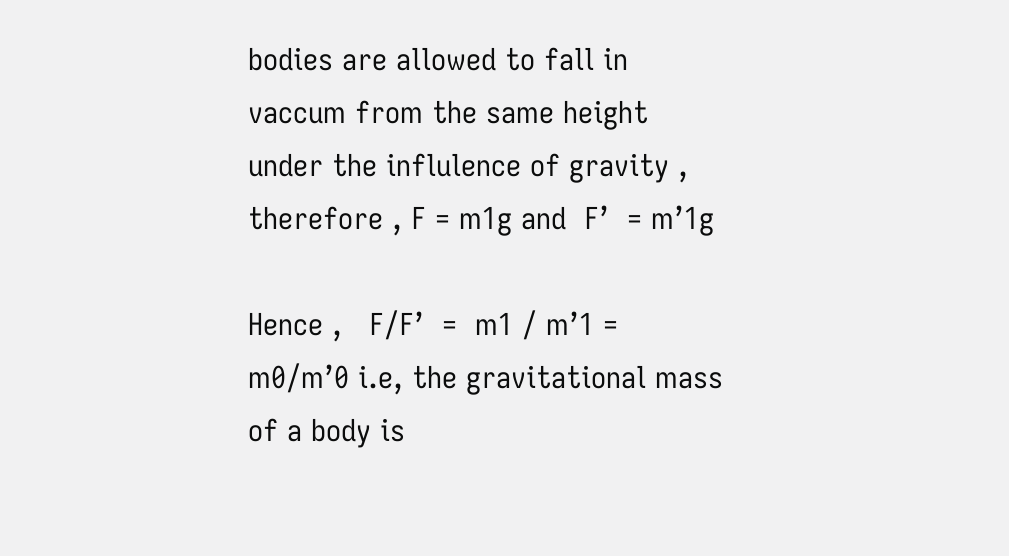bodies are allowed to fall in vaccum from the same height under the influlence of gravity , therefore , F = m1g and  F’  = m’1g

Hence ,   F/F’  =  m1 / m’1 =   m0/m’0 i.e, the gravitational mass of a body is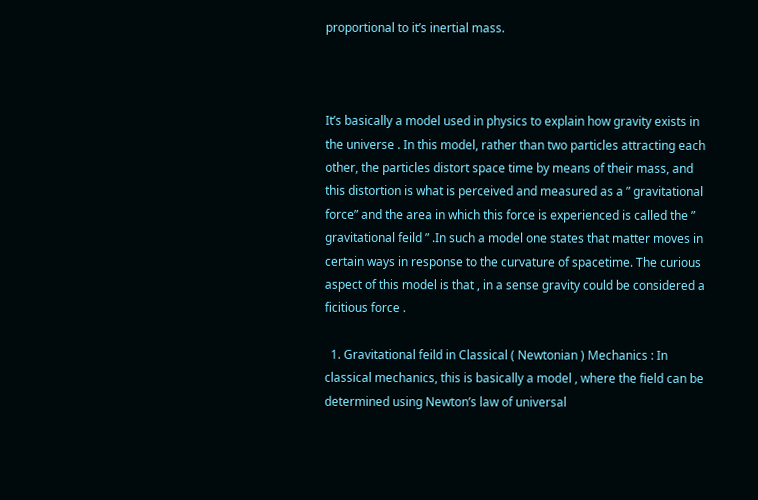proportional to it’s inertial mass.



It’s basically a model used in physics to explain how gravity exists in the universe . In this model, rather than two particles attracting each other, the particles distort space time by means of their mass, and this distortion is what is perceived and measured as a ” gravitational force” and the area in which this force is experienced is called the ” gravitational feild ” .In such a model one states that matter moves in certain ways in response to the curvature of spacetime. The curious aspect of this model is that , in a sense gravity could be considered a ficitious force .

  1. Gravitational feild in Classical ( Newtonian ) Mechanics : In classical mechanics, this is basically a model , where the field can be determined using Newton’s law of universal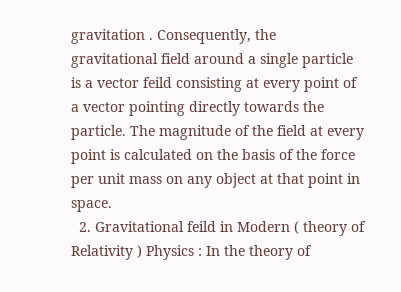gravitation . Consequently, the gravitational field around a single particle is a vector feild consisting at every point of a vector pointing directly towards the particle. The magnitude of the field at every point is calculated on the basis of the force per unit mass on any object at that point in space.
  2. Gravitational feild in Modern ( theory of Relativity ) Physics : In the theory of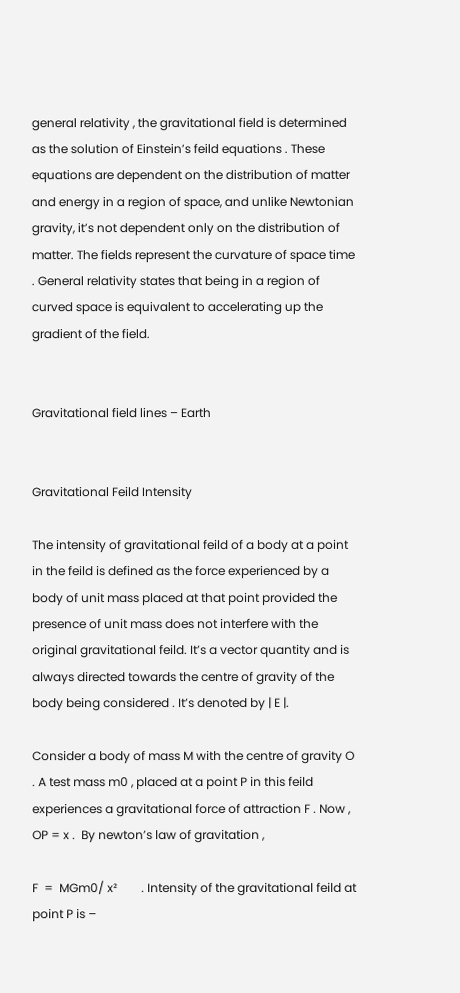general relativity , the gravitational field is determined as the solution of Einstein’s feild equations . These equations are dependent on the distribution of matter and energy in a region of space, and unlike Newtonian gravity, it’s not dependent only on the distribution of matter. The fields represent the curvature of space time . General relativity states that being in a region of curved space is equivalent to accelerating up the gradient of the field.


Gravitational field lines – Earth


Gravitational Feild Intensity

The intensity of gravitational feild of a body at a point in the feild is defined as the force experienced by a body of unit mass placed at that point provided the presence of unit mass does not interfere with the original gravitational feild. It’s a vector quantity and is always directed towards the centre of gravity of the body being considered . It’s denoted by | E |.

Consider a body of mass M with the centre of gravity O . A test mass m0 , placed at a point P in this feild experiences a gravitational force of attraction F . Now , OP = x .  By newton’s law of gravitation ,

F  =  MGm0/ x²        . Intensity of the gravitational feild at point P is –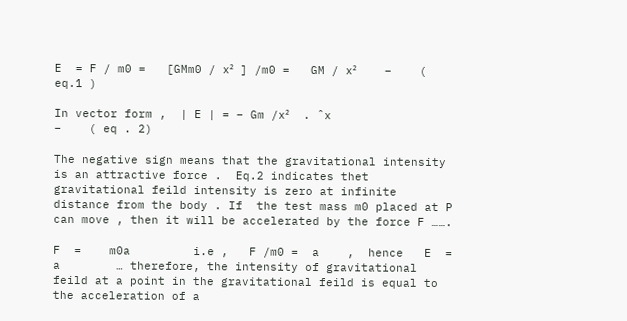E  = F / m0 =   [GMm0 / x² ] /m0 =   GM / x²    –    ( eq.1 )

In vector form ,  | E | = – Gm /x²  . ˆx                         –    ( eq . 2)

The negative sign means that the gravitational intensity is an attractive force .  Eq.2 indicates thet gravitational feild intensity is zero at infinite distance from the body . If  the test mass m0 placed at P can move , then it will be accelerated by the force F …….

F  =    m0a         i.e ,   F /m0 =  a    ,  hence   E  =  a        … therefore, the intensity of gravitational feild at a point in the gravitational feild is equal to the acceleration of a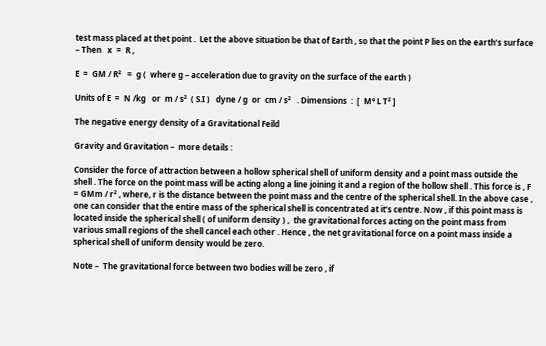test mass placed at thet point .  Let the above situation be that of Earth , so that the point P lies on the earth’s surface – Then   x  =  R ,

E  =  GM / R²   =  g (  where g – acceleration due to gravity on the surface of the earth )

Units of E  =  N /kg   or  m / s²  ( S.I )   dyne / g  or  cm / s²   . Dimensions  :  [  M° L T² ]

The negative energy density of a Gravitational Feild

Gravity and Gravitation –  more details :

Consider the force of attraction between a hollow spherical shell of uniform density and a point mass outside the shell . The force on the point mass will be acting along a line joining it and a region of the hollow shell . This force is , F = GMm / r² , where, r is the distance between the point mass and the centre of the spherical shell. In the above case , one can consider that the entire mass of the spherical shell is concentrated at it’s centre. Now , if this point mass is located inside the spherical shell ( of uniform density ) ,  the gravitational forces acting on the point mass from various small regions of the shell cancel each other . Hence , the net gravitational force on a point mass inside a spherical shell of uniform density would be zero.

Note –  The gravitational force between two bodies will be zero , if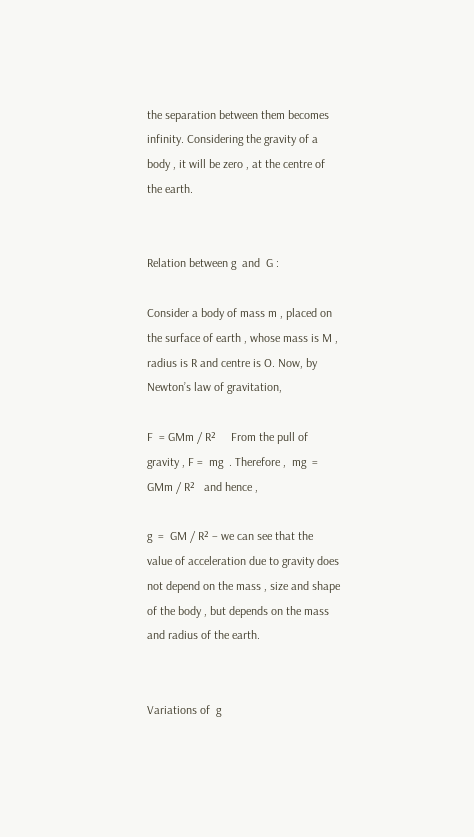the separation between them becomes infinity. Considering the gravity of a body , it will be zero , at the centre of the earth.


Relation between g  and  G :

Consider a body of mass m , placed on the surface of earth , whose mass is M , radius is R and centre is O. Now, by Newton’s law of gravitation,

F  = GMm / R²     From the pull of gravity , F =  mg  . Therefore ,  mg  =  GMm / R²   and hence ,

g  =  GM / R² – we can see that the value of acceleration due to gravity does not depend on the mass , size and shape of the body , but depends on the mass and radius of the earth.


Variations of  g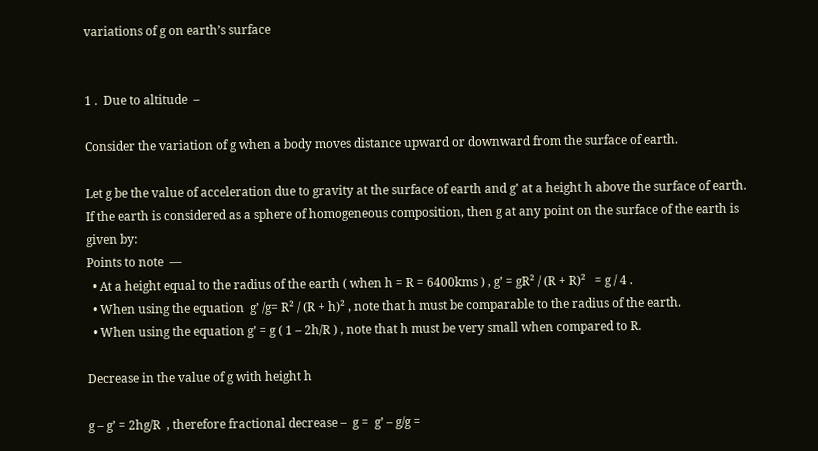variations of g on earth’s surface


1 .  Due to altitude  –

Consider the variation of g when a body moves distance upward or downward from the surface of earth.

Let g be the value of acceleration due to gravity at the surface of earth and g’ at a height h above the surface of earth.
If the earth is considered as a sphere of homogeneous composition, then g at any point on the surface of the earth is given by:
Points to note  —
  • At a height equal to the radius of the earth ( when h = R = 6400kms ) , g’ = gR² / (R + R)²   = g / 4 .
  • When using the equation  g’ /g= R² / (R + h)² , note that h must be comparable to the radius of the earth.
  • When using the equation g’ = g ( 1 – 2h/R ) , note that h must be very small when compared to R.

Decrease in the value of g with height h

g – g’ = 2hg/R  , therefore fractional decrease –  g =  g’ – g/g =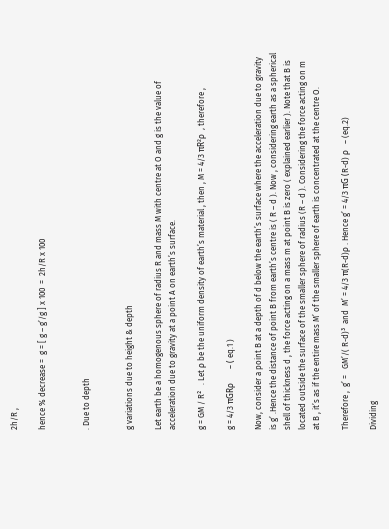2h/R ,

hence % decrease =  g = [ g – g’/g ] x 100  =  2h/R x 100


. Due to depth


g variations due to height & depth

Let earth be a homogenous sphere of radius R and mass M with centre at O and g is the value of acceleration due to gravity at a point A on earth’s surface.

g = GM / R²   . Let ρ be the uniform density of earth’s material , then , M = 4/3 πR²ρ  , therefore ,

g = 4/3 πGRρ       – ( eq.1 )

Now, consider a point B at a depth of d below the earth’s surface where the acceleration due to gravity is g’ .Hence the distance of point B from earth’s centre is ( R – d ). Now , considering earth as a spherical shell of thickness d , the force acting on a mass m at point B is zero ( explained earlier ). Note that B is located outside the surface of the smaller sphere of radius (R – d ). Considering the force acting on m at B , it’s as if the entire mass M’ of the smaller sphere of earth is concentrated at the centre O.

Therefore ,  g’ =   GM’/( R-d)³  and  M’ = 4/3 π(R-d)ρ . Hence g’ = 4/3 πG (R-d) ρ   – (eq.2)

Dividing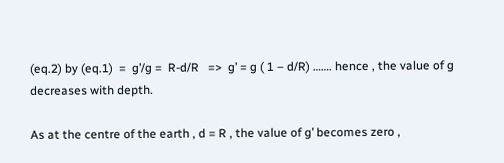(eq.2) by (eq.1)  =  g’/g =  R-d/R   =>  g’ = g ( 1 – d/R) ……. hence , the value of g decreases with depth.

As at the centre of the earth , d = R , the value of g’ becomes zero ,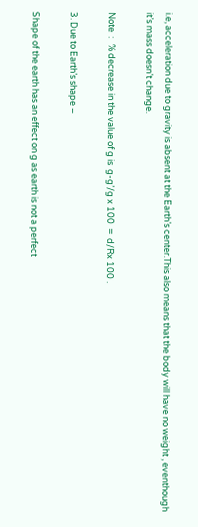i.e, acceleration due to gravity is absent at the Earth’s center.This also means that the body will have no weight , eventhough it’s mass doesn’t change.

Note  :   % decrease in the value of g is  g-g’/g x 100  =  d/Rx 100 .

3. Due to Earth’s shape –

Shape of the earth has an effect on g as earth is not a perfect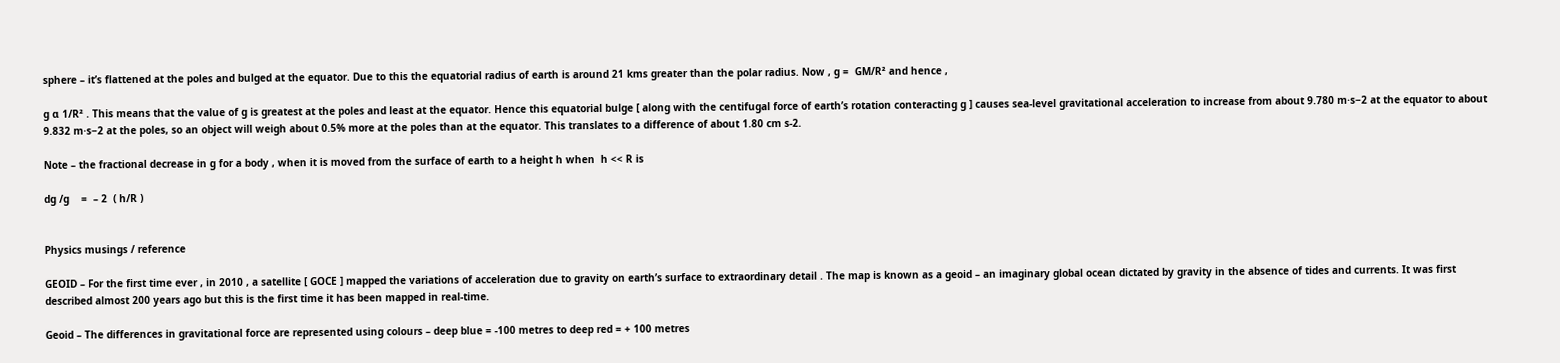sphere – it’s flattened at the poles and bulged at the equator. Due to this the equatorial radius of earth is around 21 kms greater than the polar radius. Now , g =  GM/R² and hence ,

g α 1/R² . This means that the value of g is greatest at the poles and least at the equator. Hence this equatorial bulge [ along with the centifugal force of earth’s rotation conteracting g ] causes sea-level gravitational acceleration to increase from about 9.780 m·s−2 at the equator to about 9.832 m·s−2 at the poles, so an object will weigh about 0.5% more at the poles than at the equator. This translates to a difference of about 1.80 cm s-2.

Note – the fractional decrease in g for a body , when it is moved from the surface of earth to a height h when  h << R is

dg /g    =  – 2  ( h/R )


Physics musings / reference

GEOID – For the first time ever , in 2010 , a satellite [ GOCE ] mapped the variations of acceleration due to gravity on earth’s surface to extraordinary detail . The map is known as a geoid – an imaginary global ocean dictated by gravity in the absence of tides and currents. It was first described almost 200 years ago but this is the first time it has been mapped in real-time.

Geoid – The differences in gravitational force are represented using colours – deep blue = -100 metres to deep red = + 100 metres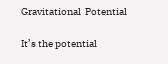Gravitational  Potential

It’s the potential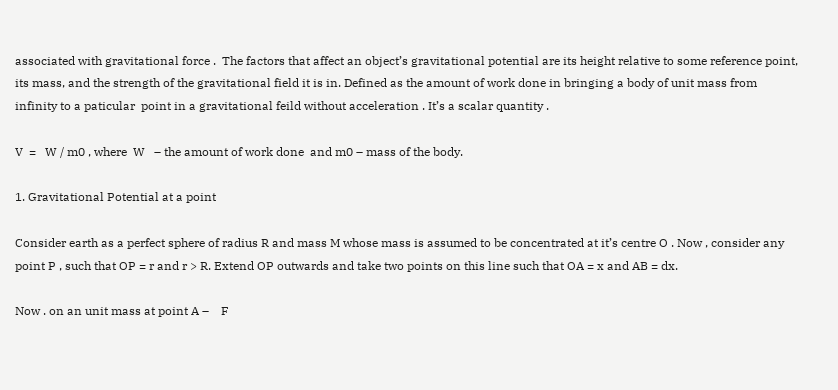associated with gravitational force .  The factors that affect an object’s gravitational potential are its height relative to some reference point, its mass, and the strength of the gravitational field it is in. Defined as the amount of work done in bringing a body of unit mass from infinity to a paticular  point in a gravitational feild without acceleration . It’s a scalar quantity .

V  =   W / m0 , where  W   – the amount of work done  and m0 – mass of the body.

1. Gravitational Potential at a point

Consider earth as a perfect sphere of radius R and mass M whose mass is assumed to be concentrated at it’s centre O . Now , consider any point P , such that OP = r and r > R. Extend OP outwards and take two points on this line such that OA = x and AB = dx.

Now . on an unit mass at point A –    F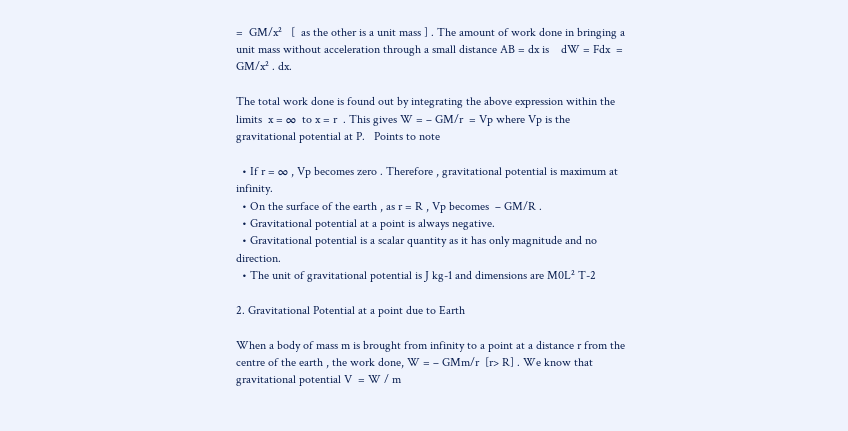=  GM/x²   [  as the other is a unit mass ] . The amount of work done in bringing a unit mass without acceleration through a small distance AB = dx is    dW = Fdx  =  GM/x² . dx.

The total work done is found out by integrating the above expression within the limits  x = ∞  to x = r  . This gives W = – GM/r  = Vp where Vp is the gravitational potential at P.   Points to note

  • If r = ∞ , Vp becomes zero . Therefore , gravitational potential is maximum at infinity.
  • On the surface of the earth , as r = R , Vp becomes  – GM/R .
  • Gravitational potential at a point is always negative.
  • Gravitational potential is a scalar quantity as it has only magnitude and no direction.
  • The unit of gravitational potential is J kg-1 and dimensions are M0L² T-2

2. Gravitational Potential at a point due to Earth

When a body of mass m is brought from infinity to a point at a distance r from the centre of the earth , the work done, W = – GMm/r  [r> R] . We know that gravitational potential V  = W / m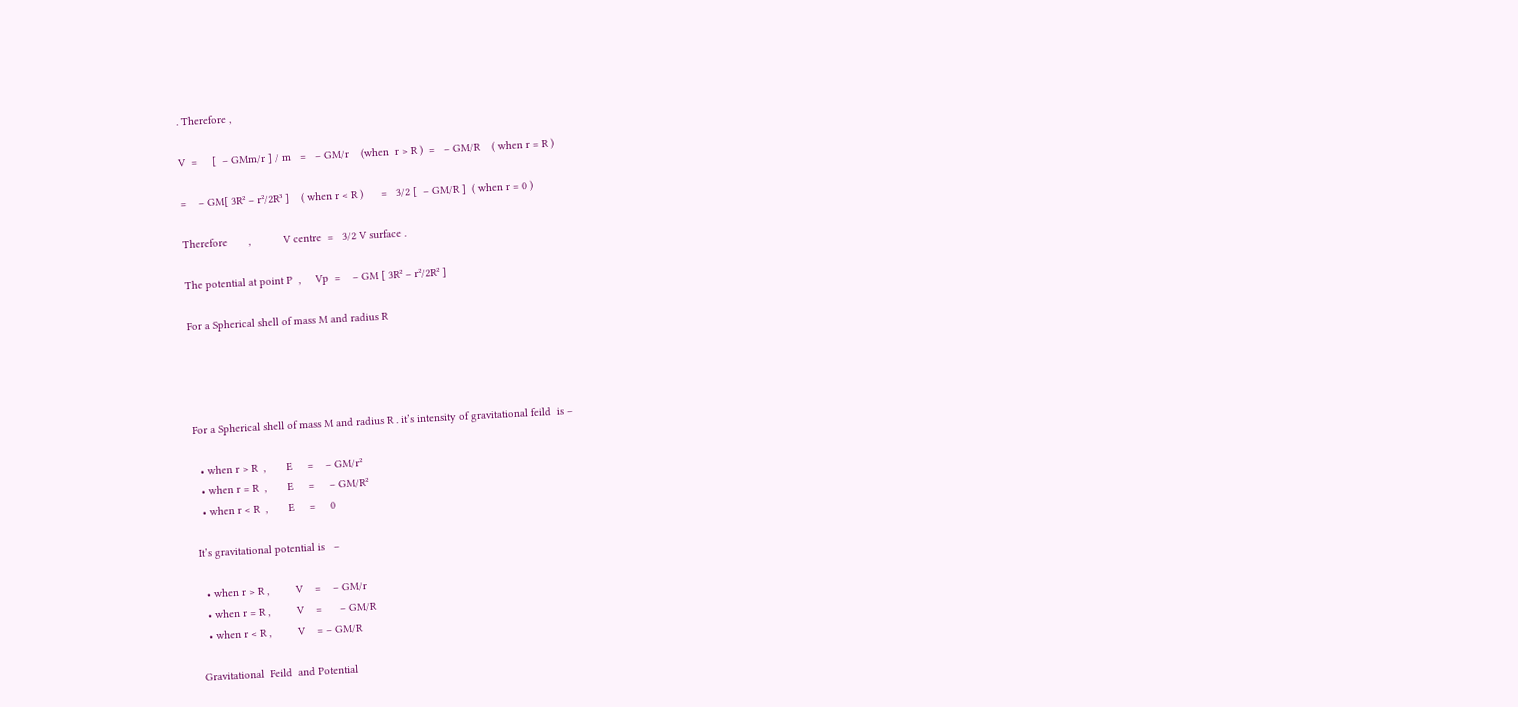. Therefore ,

V  =     [  – GMm/r ] / m   =   – GM/r    (when  r > R )  =   – GM/R    ( when r = R )

=    – GM[ 3R² – r²/2R³ ]    ( when r < R )      =   3/2 [  – GM/R ]  ( when r = 0 )

Therefore       ,           V centre  =   3/2 V surface .

The potential at point P  ,     Vp  =    – GM [ 3R² – r²/2R² ]

For a Spherical shell of mass M and radius R




For a Spherical shell of mass M and radius R . it’s intensity of gravitational feild  is –

  • when r > R  ,       E     =    – GM/r²
  • when r = R  ,       E     =     – GM/R²
  • when r < R  ,       E     =     0

It’s gravitational potential is   –

  • when r > R ,         V    =    – GM/r
  • when r = R ,         V    =      – GM/R
  • when r < R ,         V    = – GM/R

Gravitational  Feild  and Potential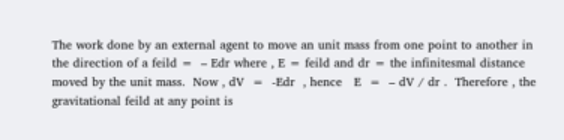The work done by an external agent to move an unit mass from one point to another in the direction of a feild =  – Edr where , E = feild and dr = the infinitesmal distance moved by the unit mass.  Now , dV  =  -Edr  , hence   E  =  – dV / dr .  Therefore , the gravitational feild at any point is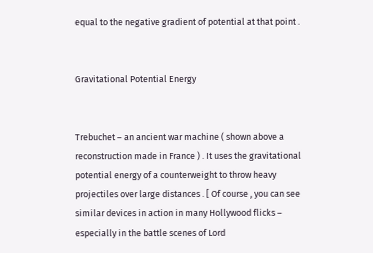equal to the negative gradient of potential at that point .


Gravitational Potential Energy


Trebuchet – an ancient war machine ( shown above a reconstruction made in France ) . It uses the gravitational potential energy of a counterweight to throw heavy projectiles over large distances . [ Of course , you can see similar devices in action in many Hollywood flicks – especially in the battle scenes of Lord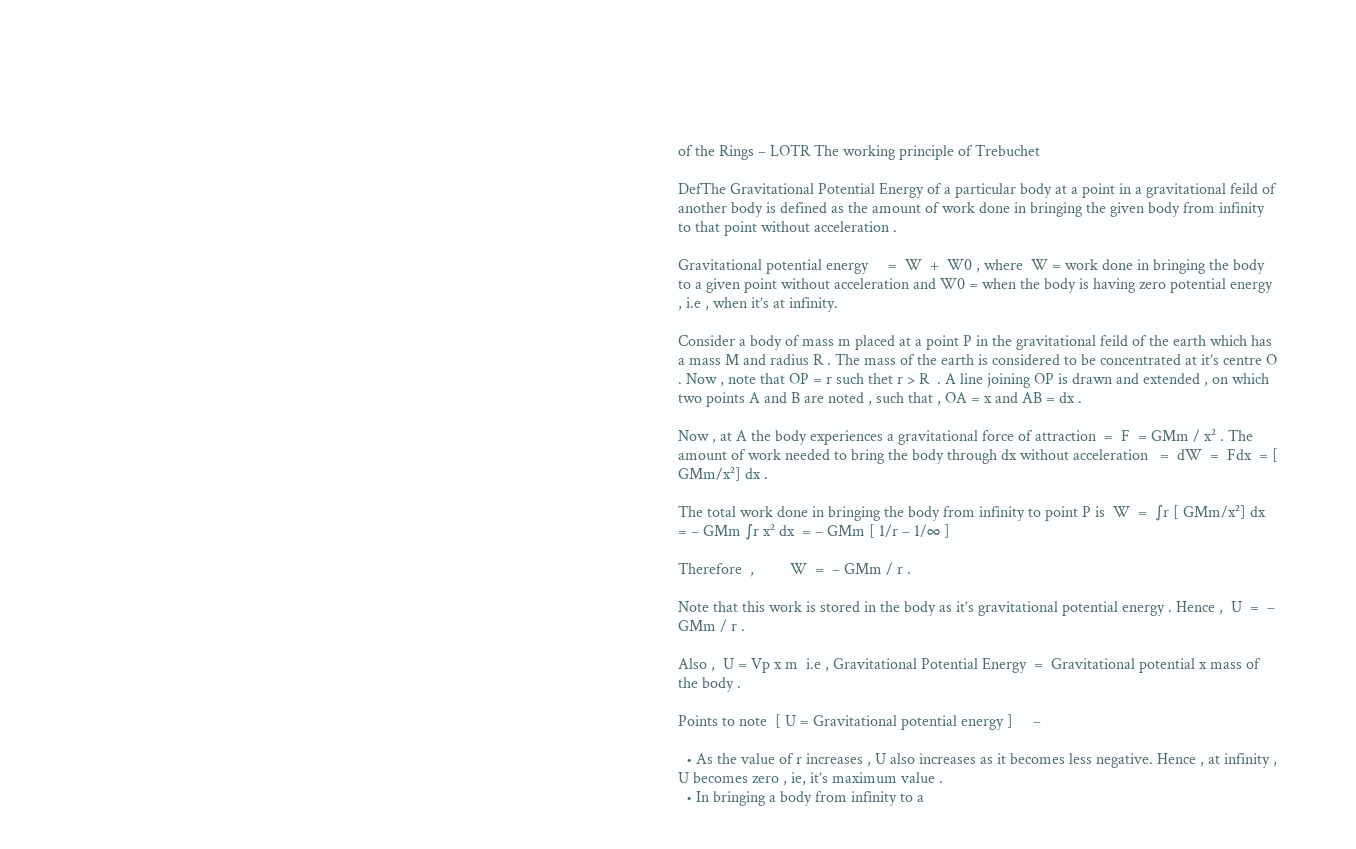of the Rings – LOTR The working principle of Trebuchet

DefThe Gravitational Potential Energy of a particular body at a point in a gravitational feild of another body is defined as the amount of work done in bringing the given body from infinity to that point without acceleration .

Gravitational potential energy     =  W  +  W0 , where  W = work done in bringing the body to a given point without acceleration and W0 = when the body is having zero potential energy , i.e , when it’s at infinity.

Consider a body of mass m placed at a point P in the gravitational feild of the earth which has a mass M and radius R . The mass of the earth is considered to be concentrated at it’s centre O . Now , note that OP = r such thet r > R  . A line joining OP is drawn and extended , on which two points A and B are noted , such that , OA = x and AB = dx .

Now , at A the body experiences a gravitational force of attraction  =  F  = GMm / x² . The amount of work needed to bring the body through dx without acceleration   =  dW  =  Fdx  = [ GMm/x²] dx .

The total work done in bringing the body from infinity to point P is  W  =  ∫r [ GMm/x²] dx    = – GMm ∫r x² dx  = – GMm [ 1/r – 1/∞ ]

Therefore  ,         W  =  – GMm / r .

Note that this work is stored in the body as it’s gravitational potential energy . Hence ,  U  =  – GMm / r .

Also ,  U = Vp x m  i.e , Gravitational Potential Energy  =  Gravitational potential x mass of the body .

Points to note  [ U = Gravitational potential energy ]     –

  • As the value of r increases , U also increases as it becomes less negative. Hence , at infinity , U becomes zero , ie, it’s maximum value .
  • In bringing a body from infinity to a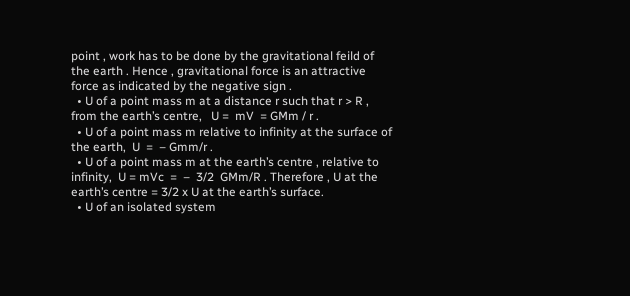point , work has to be done by the gravitational feild of the earth . Hence , gravitational force is an attractive force as indicated by the negative sign .
  • U of a point mass m at a distance r such that r > R , from the earth’s centre,   U =  mV  = GMm / r .
  • U of a point mass m relative to infinity at the surface of the earth,  U  =  – Gmm/r .
  • U of a point mass m at the earth’s centre , relative to infinity,  U = mVc  =  –  3/2  GMm/R . Therefore , U at the earth’s centre = 3/2 x U at the earth’s surface.
  • U of an isolated system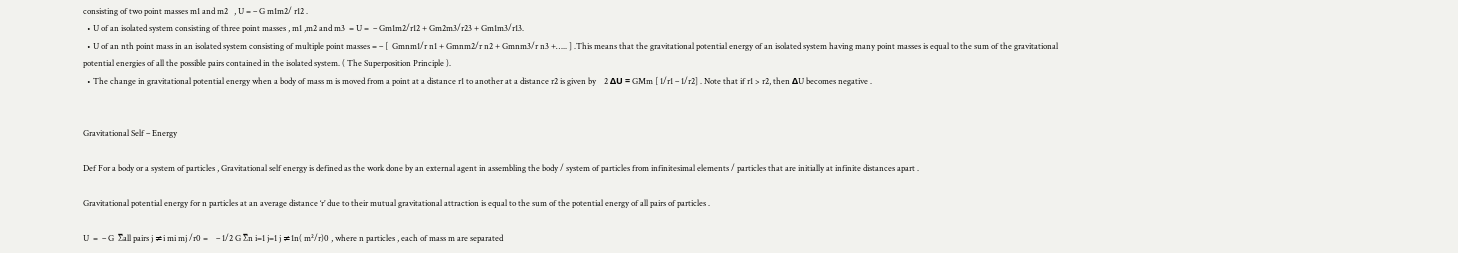consisting of two point masses m1 and m2   , U = – G m1m2/ r12 .
  • U of an isolated system consisting of three point masses , m1 ,m2 and m3  = U =  – Gm1m2/r12 + Gm2m3/r23 + Gm1m3/r13.
  • U of an nth point mass in an isolated system consisting of multiple point masses = – [  Gmnm1/r n1 + Gmnm2/r n2 + Gmnm3/r n3 +….. ] .This means that the gravitational potential energy of an isolated system having many point masses is equal to the sum of the gravitational potential energies of all the possible pairs contained in the isolated system. ( The Superposition Principle ).
  • The change in gravitational potential energy when a body of mass m is moved from a point at a distance r1 to another at a distance r2 is given by    2 ΔU = GMm [ 1/r1 – 1/r2] . Note that if r1 > r2, then ΔU becomes negative .


Gravitational Self – Energy

Def For a body or a system of particles , Gravitational self energy is defined as the work done by an external agent in assembling the body / system of particles from infinitesimal elements / particles that are initially at infinite distances apart .

Gravitational potential energy for n particles at an average distance ‘r’ due to their mutual gravitational attraction is equal to the sum of the potential energy of all pairs of particles .

U  =  – G  ∑all pairs j ≠i mi mj /r0 =    – 1/2 G ∑n i=1 j=1 j ≠1n( m²/r)0 , where n particles , each of mass m are separated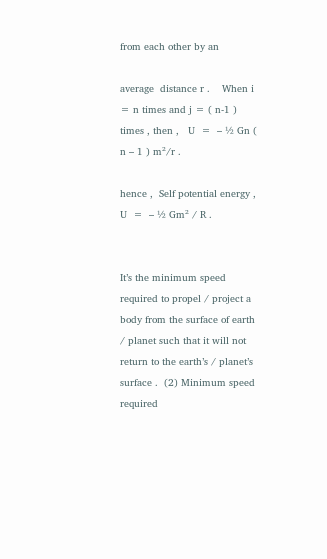from each other by an

average  distance r .    When i = n times and j = ( n-1 ) times , then ,   U  =  – ½ Gn ( n – 1 ) m²/r .

hence ,  Self potential energy ,   U  =  – ½ Gm² / R .


It’s the minimum speed required to propel / project a body from the surface of earth / planet such that it will not return to the earth’s / planet’s surface .  (2) Minimum speed required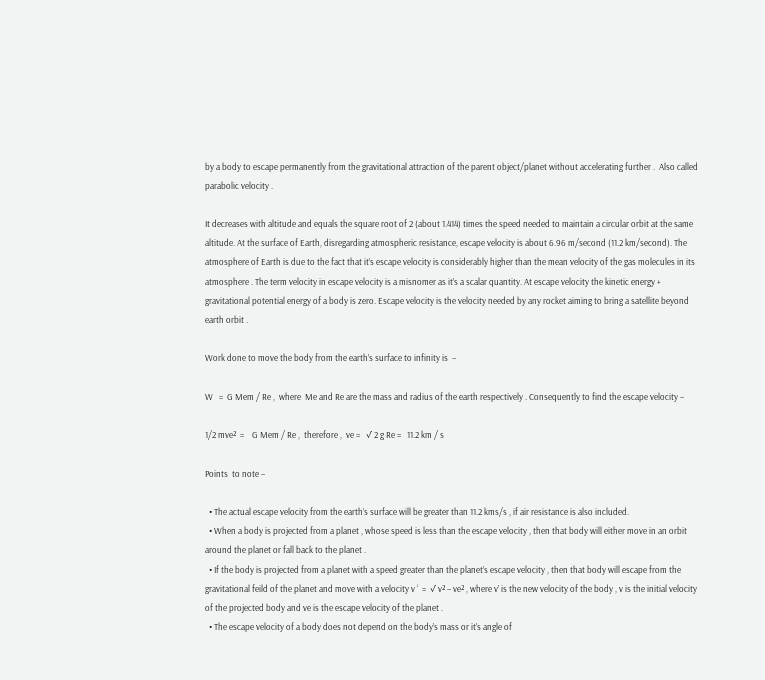by a body to escape permanently from the gravitational attraction of the parent object/planet without accelerating further .  Also called  parabolic velocity .

It decreases with altitude and equals the square root of 2 (about 1.414) times the speed needed to maintain a circular orbit at the same altitude. At the surface of Earth, disregarding atmospheric resistance, escape velocity is about 6.96 m/second (11.2 km/second). The atmosphere of Earth is due to the fact that it’s escape velocity is considerably higher than the mean velocity of the gas molecules in its atmosphere . The term velocity in escape velocity is a misnomer as it’s a scalar quantity. At escape velocity the kinetic energy + gravitational potential energy of a body is zero. Escape velocity is the velocity needed by any rocket aiming to bring a satellite beyond earth orbit .

Work done to move the body from the earth’s surface to infinity is  –

W   =  G Mem / Re ,  where  Me and Re are the mass and radius of the earth respectively . Consequently to find the escape velocity –

1/2 mve²  =    G Mem / Re ,  therefore ,  ve =   √ 2 g Re =   11.2 km / s

Points  to note –

  • The actual escape velocity from the earth’s surface will be greater than 11.2 kms/s , if air resistance is also included.
  • When a body is projected from a planet , whose speed is less than the escape velocity , then that body will either move in an orbit around the planet or fall back to the planet .
  • If the body is projected from a planet with a speed greater than the planet’s escape velocity , then that body will escape from the gravitational feild of the planet and move with a velocity v ‘  =  √ v² – ve² , where v’ is the new velocity of the body , v is the initial velocity of the projected body and ve is the escape velocity of the planet .
  • The escape velocity of a body does not depend on the body’s mass or it’s angle of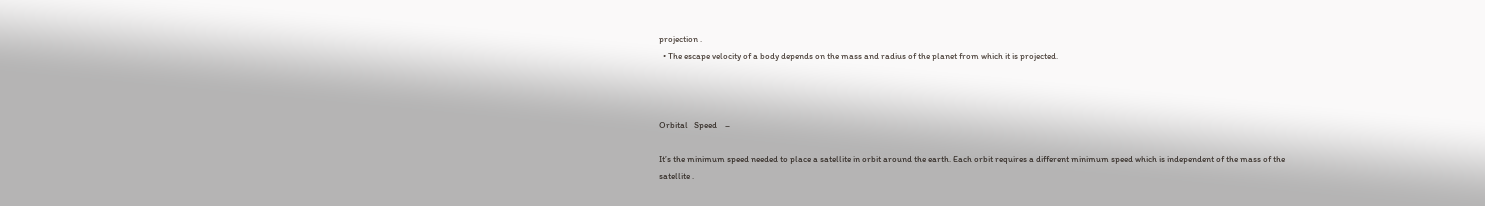projection .
  • The escape velocity of a body depends on the mass and radius of the planet from which it is projected.



Orbital   Speed    –

It’s the minimum speed needed to place a satellite in orbit around the earth. Each orbit requires a different minimum speed which is independent of the mass of the satellite .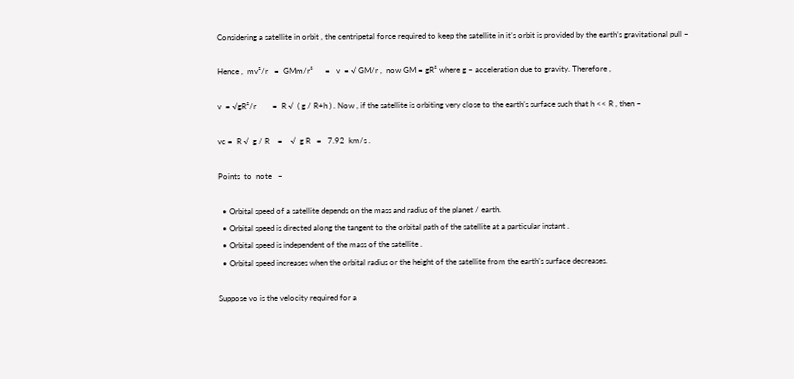Considering a satellite in orbit , the centripetal force required to keep the satellite in it’s orbit is provided by the earth’s gravitational pull –

Hence ,  mv²/r   =  GMm/r²      =   v  = √ GM/r ,  now GM = gR² where g – acceleration due to gravity. Therefore ,

v  = √gR²/r        =  R √  ( g / R+h ) . Now , if the satellite is orbiting very close to the earth’s surface such that h << R , then –

vc =  R √  g / R    =    √  g R   =   7.92  km/s .

Points  to  note   –

  • Orbital speed of a satellite depends on the mass and radius of the planet / earth.
  • Orbital speed is directed along the tangent to the orbital path of the satellite at a particular instant .
  • Orbital speed is independent of the mass of the satellite .
  • Orbital speed increases when the orbital radius or the height of the satellite from the earth’s surface decreases.

Suppose vo is the velocity required for a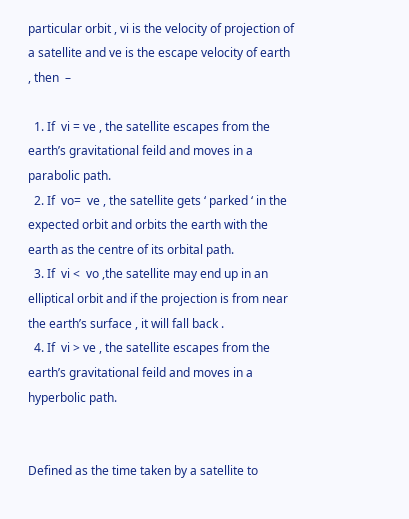particular orbit , vi is the velocity of projection of a satellite and ve is the escape velocity of earth , then  –

  1. If  vi = ve , the satellite escapes from the earth’s gravitational feild and moves in a parabolic path.
  2. If  vo=  ve , the satellite gets ‘ parked ‘ in the expected orbit and orbits the earth with the earth as the centre of its orbital path.
  3. If  vi <  vo ,the satellite may end up in an elliptical orbit and if the projection is from near the earth’s surface , it will fall back .
  4. If  vi > ve , the satellite escapes from the earth’s gravitational feild and moves in a hyperbolic path.


Defined as the time taken by a satellite to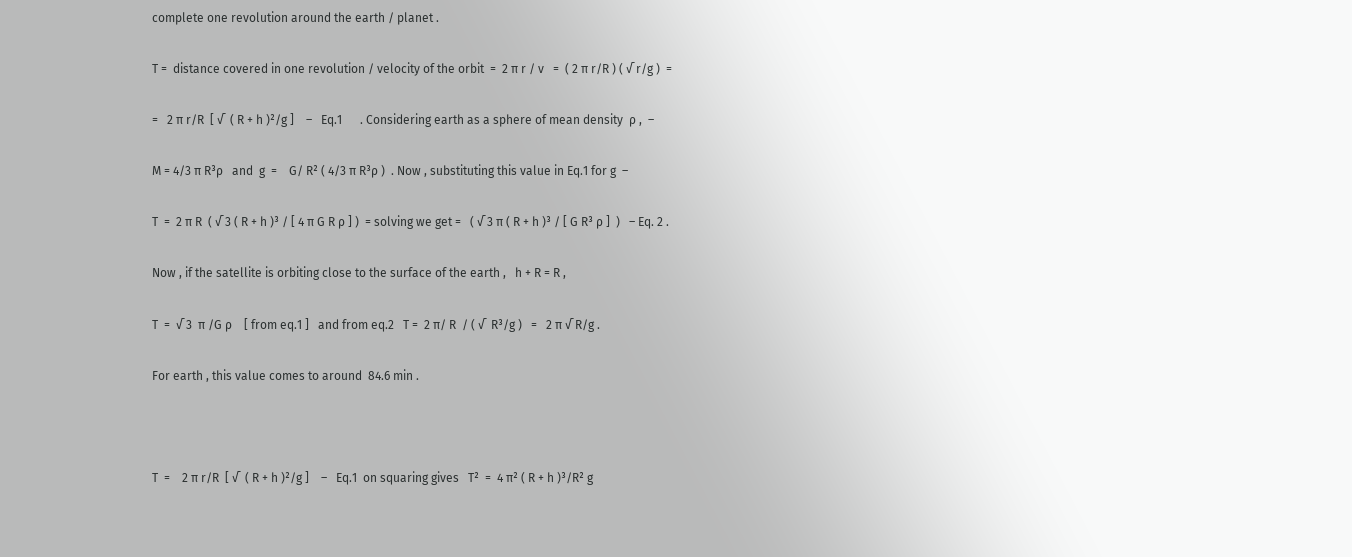complete one revolution around the earth / planet .

T =  distance covered in one revolution / velocity of the orbit  =  2 π r / v   =  ( 2 π r/R ) ( √ r/g )  =

=   2 π r/R  [ √  ( R + h )²/g ]    –   Eq.1      . Considering earth as a sphere of mean density  ρ ,  –

M = 4/3 π R³ρ   and  g  =    G/ R² ( 4/3 π R³ρ )  . Now , substituting this value in Eq.1 for g  –

T  =  2 π R  ( √ 3 ( R + h )³ / [ 4 π G R ρ ] )  = solving we get =   ( √ 3 π ( R + h )³ / [ G R³ ρ ]  )   – Eq. 2 .

Now , if the satellite is orbiting close to the surface of the earth ,   h + R = R ,

T  =  √ 3  π /G ρ    [ from eq.1 ]   and from eq.2   T =  2 π/ R  / ( √  R³/g )   =   2 π √ R/g .

For earth , this value comes to around  84.6 min .



T  =    2 π r/R  [ √  ( R + h )²/g ]    –   Eq.1  on squaring gives   T²  =  4 π² ( R + h )³/R² g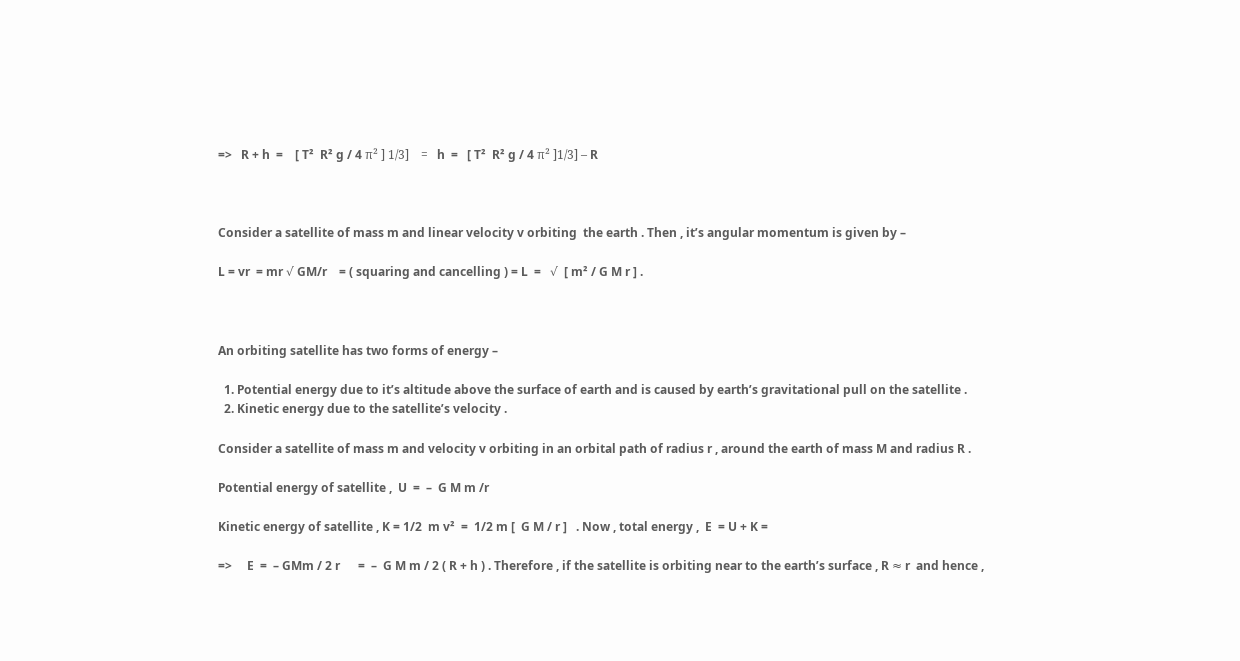=>   R + h  =    [ T²  R² g / 4 π² ] 1/3]    =   h  =   [ T²  R² g / 4 π² ]1/3] – R



Consider a satellite of mass m and linear velocity v orbiting  the earth . Then , it’s angular momentum is given by –

L = vr  = mr √ GM/r    = ( squaring and cancelling ) = L  =   √  [ m² / G M r ] .



An orbiting satellite has two forms of energy –

  1. Potential energy due to it’s altitude above the surface of earth and is caused by earth’s gravitational pull on the satellite .
  2. Kinetic energy due to the satellite’s velocity .

Consider a satellite of mass m and velocity v orbiting in an orbital path of radius r , around the earth of mass M and radius R .

Potential energy of satellite ,  U  =  –  G M m /r

Kinetic energy of satellite , K = 1/2  m v²  =  1/2 m [  G M / r ]   . Now , total energy ,  E  = U + K =

=>     E  =  – GMm / 2 r      =  –  G M m / 2 ( R + h ) . Therefore , if the satellite is orbiting near to the earth’s surface , R ≈ r  and hence ,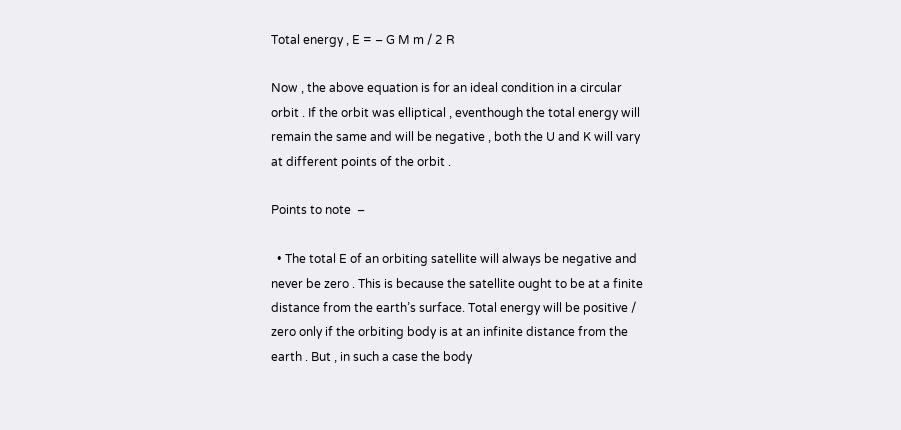Total energy , E = – G M m / 2 R

Now , the above equation is for an ideal condition in a circular orbit . If the orbit was elliptical , eventhough the total energy will remain the same and will be negative , both the U and K will vary at different points of the orbit .

Points to note  –

  • The total E of an orbiting satellite will always be negative and never be zero . This is because the satellite ought to be at a finite distance from the earth’s surface. Total energy will be positive / zero only if the orbiting body is at an infinite distance from the earth . But , in such a case the body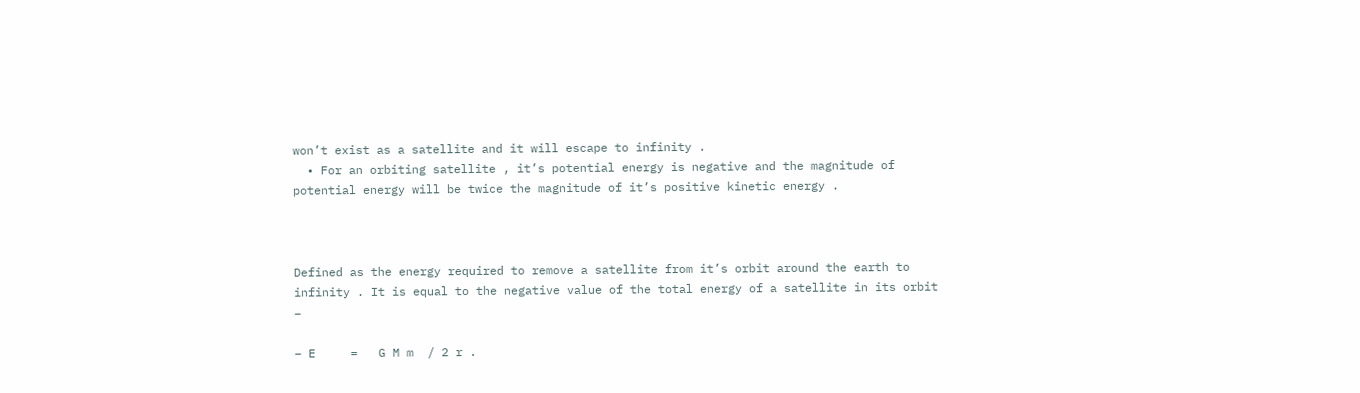won’t exist as a satellite and it will escape to infinity .
  • For an orbiting satellite , it’s potential energy is negative and the magnitude of potential energy will be twice the magnitude of it’s positive kinetic energy .



Defined as the energy required to remove a satellite from it’s orbit around the earth to infinity . It is equal to the negative value of the total energy of a satellite in its orbit  –

– E     =   G M m  / 2 r .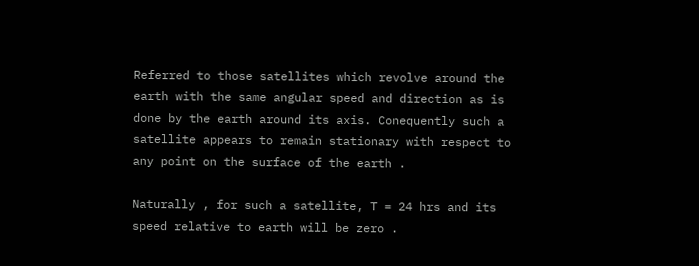Referred to those satellites which revolve around the earth with the same angular speed and direction as is done by the earth around its axis. Conequently such a satellite appears to remain stationary with respect to any point on the surface of the earth .

Naturally , for such a satellite, T = 24 hrs and its speed relative to earth will be zero .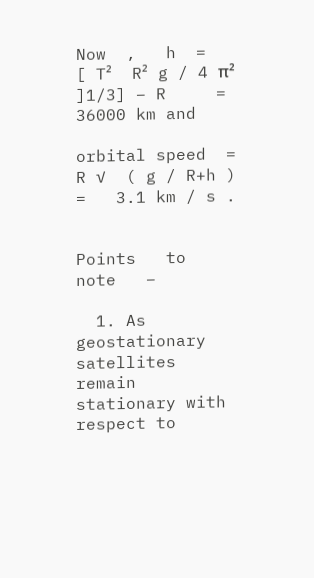Now  ,   h  =   [ T²  R² g / 4 π² ]1/3] – R     =   36000 km and

orbital speed  =    R √  ( g / R+h )    =   3.1 km / s .


Points   to  note   –

  1. As geostationary satellites remain stationary with respect to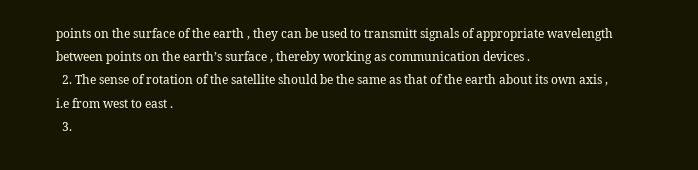points on the surface of the earth , they can be used to transmitt signals of appropriate wavelength between points on the earth’s surface , thereby working as communication devices .
  2. The sense of rotation of the satellite should be the same as that of the earth about its own axis , i.e from west to east .
  3.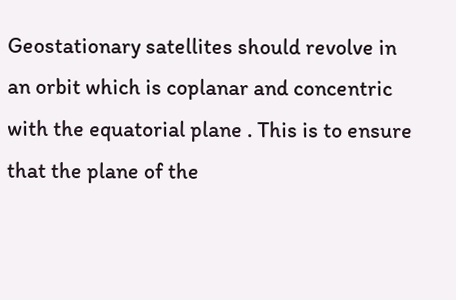Geostationary satellites should revolve in an orbit which is coplanar and concentric with the equatorial plane . This is to ensure that the plane of the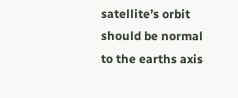satellite’s orbit  should be normal to the earths axis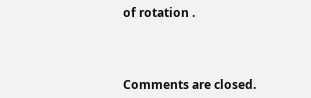of rotation .



Comments are closed.